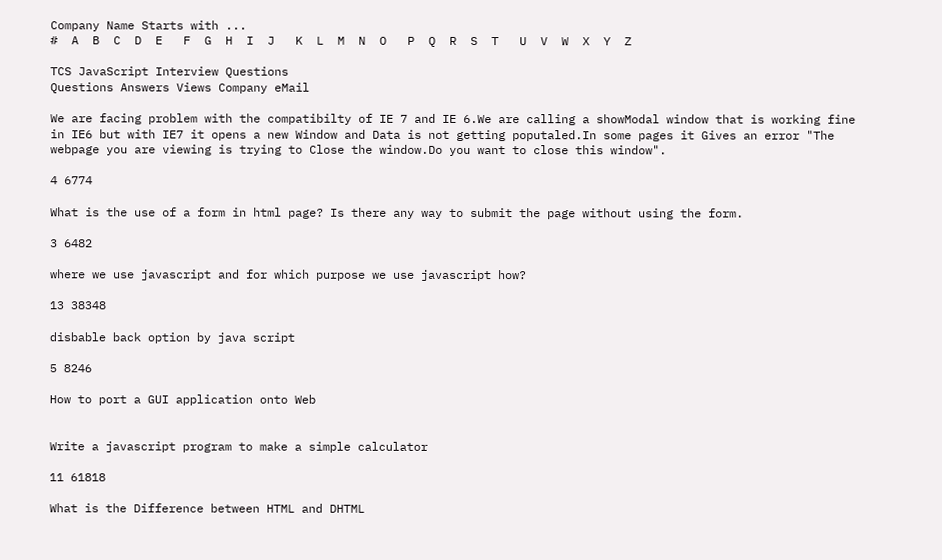Company Name Starts with ...
#  A  B  C  D  E   F  G  H  I  J   K  L  M  N  O   P  Q  R  S  T   U  V  W  X  Y  Z

TCS JavaScript Interview Questions
Questions Answers Views Company eMail

We are facing problem with the compatibilty of IE 7 and IE 6.We are calling a showModal window that is working fine in IE6 but with IE7 it opens a new Window and Data is not getting poputaled.In some pages it Gives an error "The webpage you are viewing is trying to Close the window.Do you want to close this window".

4 6774

What is the use of a form in html page? Is there any way to submit the page without using the form.

3 6482

where we use javascript and for which purpose we use javascript how?

13 38348

disbable back option by java script

5 8246

How to port a GUI application onto Web


Write a javascript program to make a simple calculator

11 61818

What is the Difference between HTML and DHTML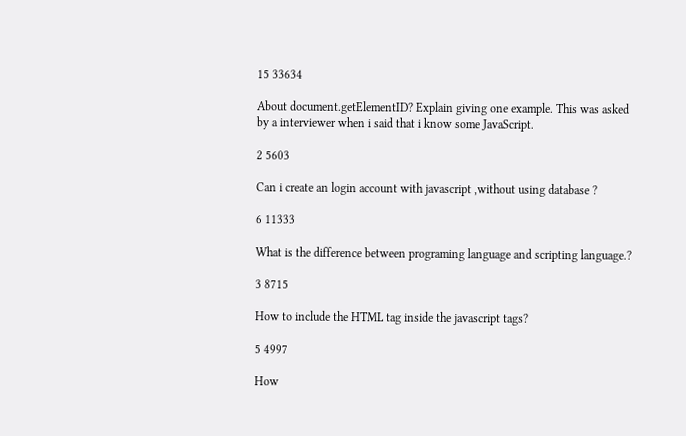15 33634

About document.getElementID? Explain giving one example. This was asked by a interviewer when i said that i know some JavaScript.

2 5603

Can i create an login account with javascript ,without using database ?

6 11333

What is the difference between programing language and scripting language.?

3 8715

How to include the HTML tag inside the javascript tags?

5 4997

How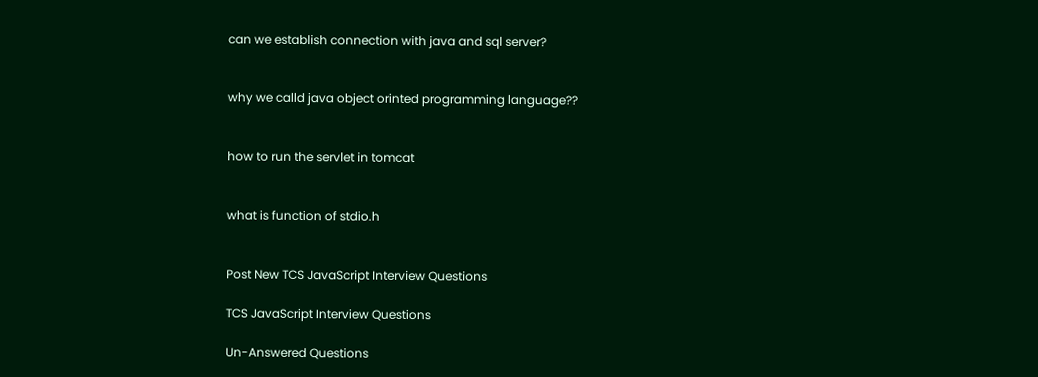can we establish connection with java and sql server?


why we calld java object orinted programming language??


how to run the servlet in tomcat


what is function of stdio.h


Post New TCS JavaScript Interview Questions

TCS JavaScript Interview Questions

Un-Answered Questions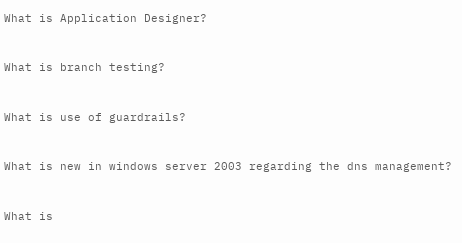What is Application Designer?


What is branch testing?


What is use of guardrails?


What is new in windows server 2003 regarding the dns management?


What is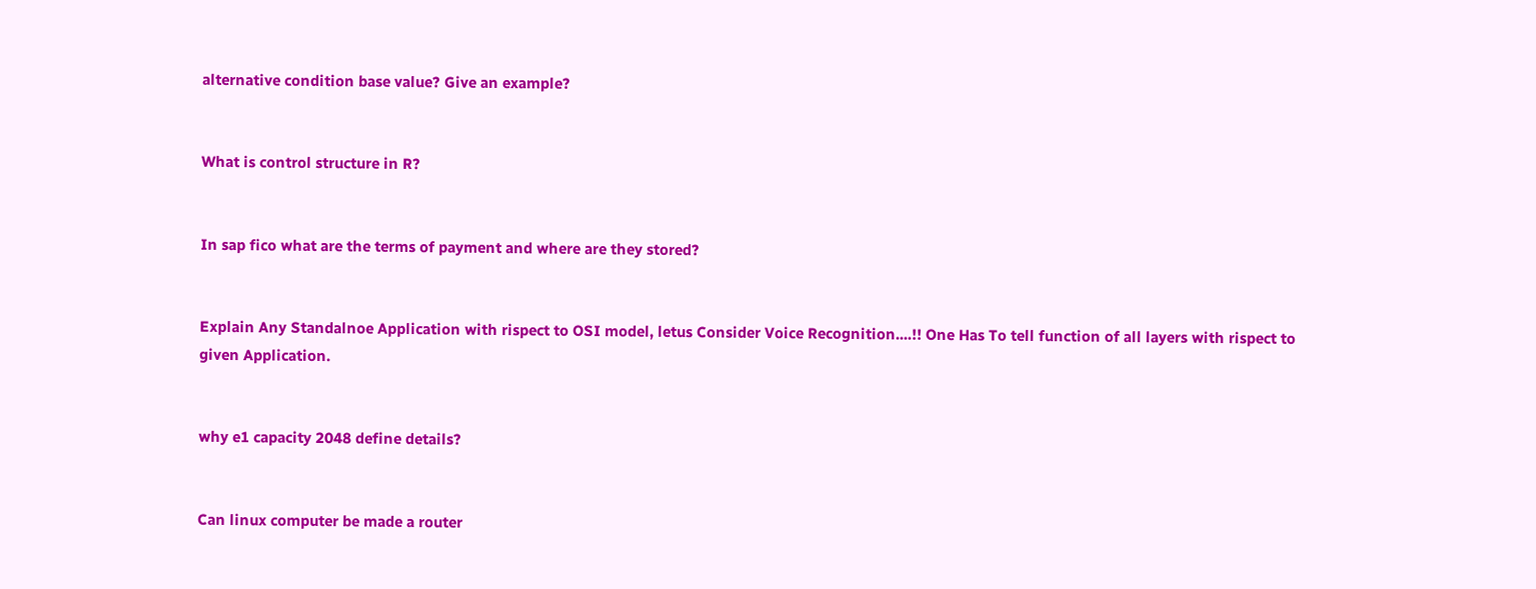alternative condition base value? Give an example?


What is control structure in R?


In sap fico what are the terms of payment and where are they stored?


Explain Any Standalnoe Application with rispect to OSI model, letus Consider Voice Recognition....!! One Has To tell function of all layers with rispect to given Application.


why e1 capacity 2048 define details?


Can linux computer be made a router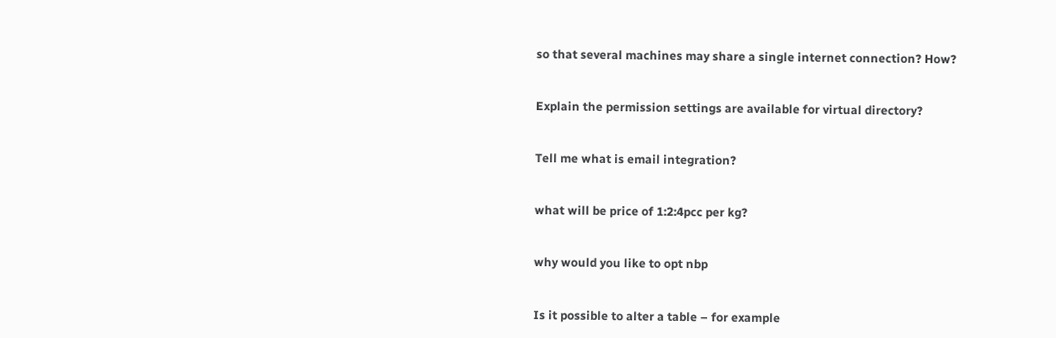so that several machines may share a single internet connection? How?


Explain the permission settings are available for virtual directory?


Tell me what is email integration?


what will be price of 1:2:4pcc per kg?


why would you like to opt nbp


Is it possible to alter a table – for example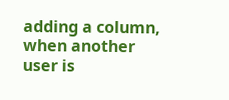adding a column, when another user is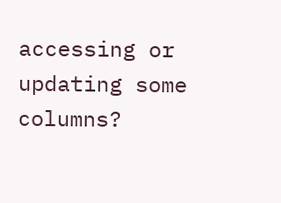accessing or updating some columns?